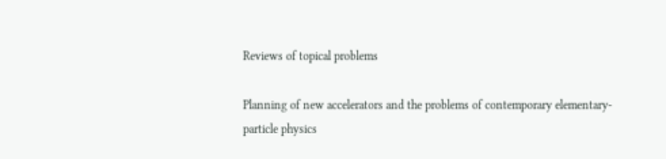Reviews of topical problems

Planning of new accelerators and the problems of contemporary elementary-particle physics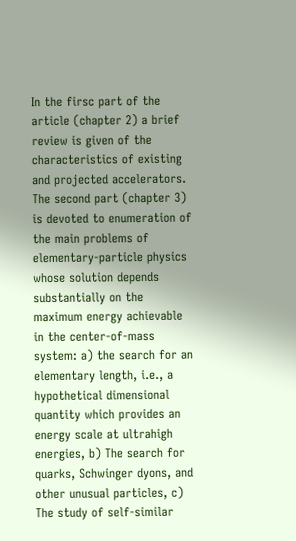In the firsc part of the article (chapter 2) a brief review is given of the characteristics of existing and projected accelerators. The second part (chapter 3) is devoted to enumeration of the main problems of elementary-particle physics whose solution depends substantially on the maximum energy achievable in the center-of-mass system: a) the search for an elementary length, i.e., a hypothetical dimensional quantity which provides an energy scale at ultrahigh energies, b) The search for quarks, Schwinger dyons, and other unusual particles, c) The study of self-similar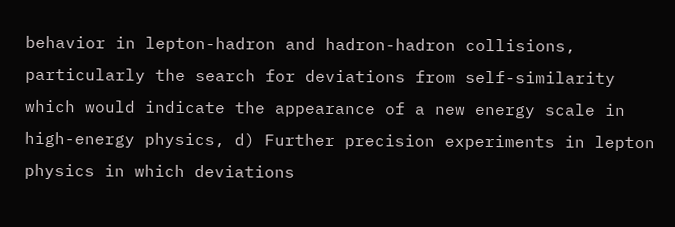behavior in lepton-hadron and hadron-hadron collisions, particularly the search for deviations from self-similarity which would indicate the appearance of a new energy scale in high-energy physics, d) Further precision experiments in lepton physics in which deviations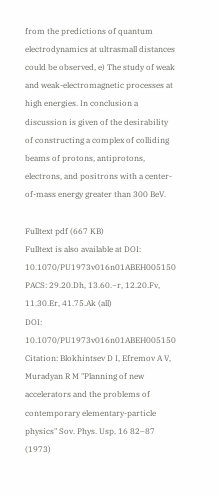from the predictions of quantum electrodynamics at ultrasmall distances could be observed, e) The study of weak and weak-electromagnetic processes at high energies. In conclusion a discussion is given of the desirability of constructing a complex of colliding beams of protons, antiprotons, electrons, and positrons with a center-of-mass energy greater than 300 BeV.

Fulltext pdf (667 KB)
Fulltext is also available at DOI: 10.1070/PU1973v016n01ABEH005150
PACS: 29.20.Dh, 13.60.−r, 12.20.Fv, 11.30.Er, 41.75.Ak (all)
DOI: 10.1070/PU1973v016n01ABEH005150
Citation: Blokhintsev D I, Efremov A V, Muradyan R M "Planning of new accelerators and the problems of contemporary elementary-particle physics" Sov. Phys. Usp. 16 82–87 (1973)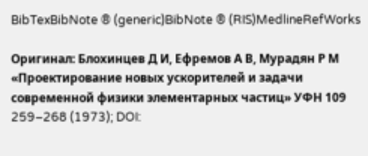BibTexBibNote ® (generic)BibNote ® (RIS)MedlineRefWorks

Оригинал: Блохинцев Д И, Ефремов А В, Мурадян Р М «Проектирование новых ускорителей и задачи современной физики элементарных частиц» УФН 109 259–268 (1973); DOI: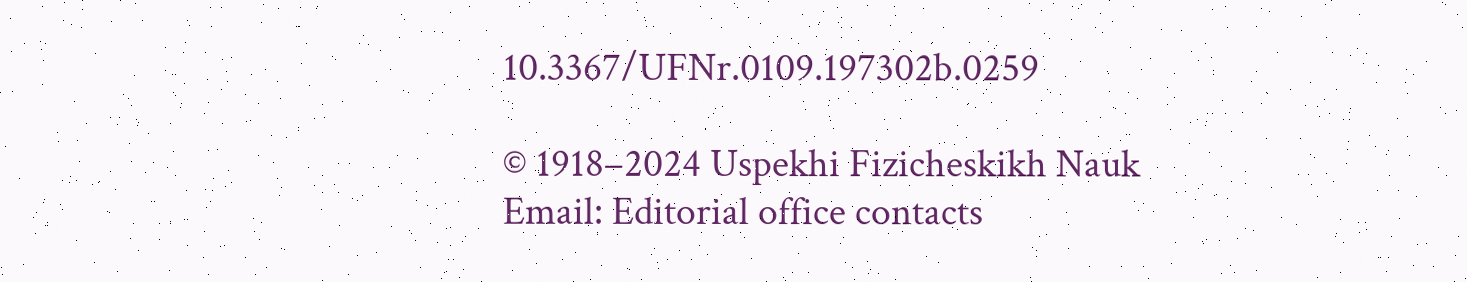10.3367/UFNr.0109.197302b.0259

© 1918–2024 Uspekhi Fizicheskikh Nauk
Email: Editorial office contacts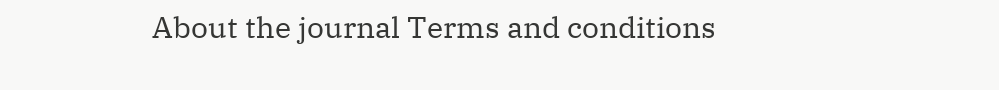About the journal Terms and conditions